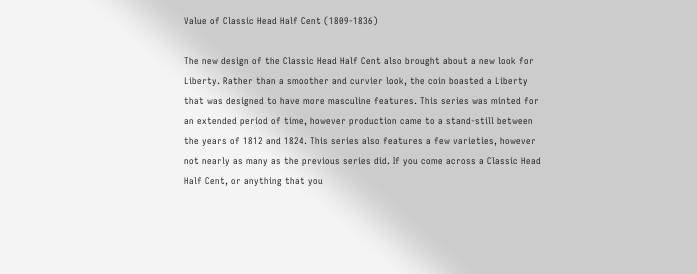Value of Classic Head Half Cent (1809-1836)

The new design of the Classic Head Half Cent also brought about a new look for Liberty. Rather than a smoother and curvier look, the coin boasted a Liberty that was designed to have more masculine features. This series was minted for an extended period of time, however production came to a stand-still between the years of 1812 and 1824. This series also features a few varieties, however not nearly as many as the previous series did. If you come across a Classic Head Half Cent, or anything that you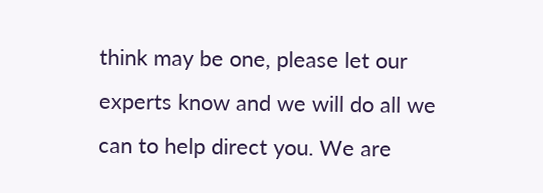think may be one, please let our experts know and we will do all we can to help direct you. We are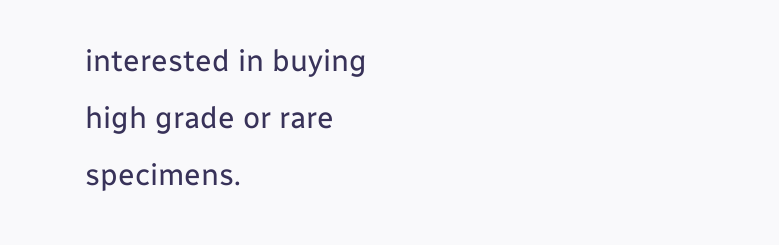interested in buying high grade or rare specimens.